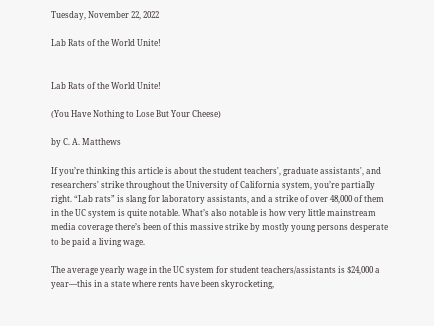Tuesday, November 22, 2022

Lab Rats of the World Unite!


Lab Rats of the World Unite!

(You Have Nothing to Lose But Your Cheese)

by C. A. Matthews

If you’re thinking this article is about the student teachers', graduate assistants', and researchers' strike throughout the University of California system, you’re partially right. “Lab rats” is slang for laboratory assistants, and a strike of over 48,000 of them in the UC system is quite notable. What’s also notable is how very little mainstream media coverage there’s been of this massive strike by mostly young persons desperate to be paid a living wage.

The average yearly wage in the UC system for student teachers/assistants is $24,000 a year—this in a state where rents have been skyrocketing,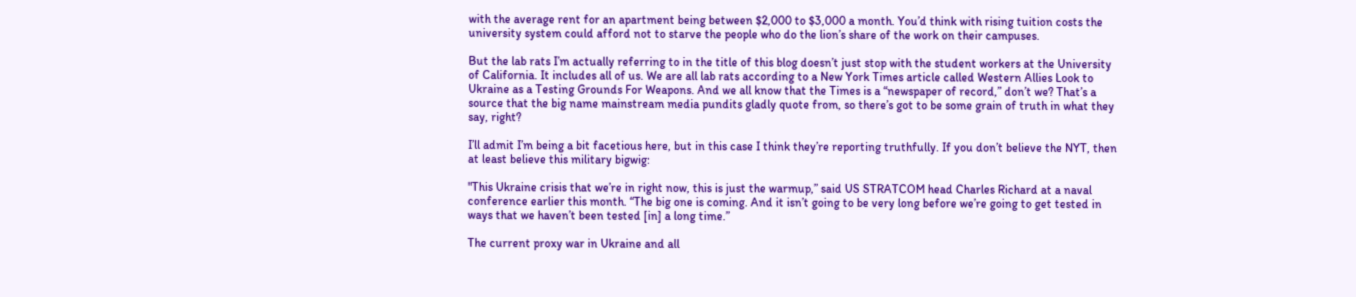with the average rent for an apartment being between $2,000 to $3,000 a month. You’d think with rising tuition costs the university system could afford not to starve the people who do the lion’s share of the work on their campuses.

But the lab rats I’m actually referring to in the title of this blog doesn’t just stop with the student workers at the University of California. It includes all of us. We are all lab rats according to a New York Times article called Western Allies Look to Ukraine as a Testing Grounds For Weapons. And we all know that the Times is a “newspaper of record,” don’t we? That’s a source that the big name mainstream media pundits gladly quote from, so there’s got to be some grain of truth in what they say, right?

I’ll admit I’m being a bit facetious here, but in this case I think they’re reporting truthfully. If you don’t believe the NYT, then at least believe this military bigwig:

"This Ukraine crisis that we’re in right now, this is just the warmup,” said US STRATCOM head Charles Richard at a naval conference earlier this month. “The big one is coming. And it isn’t going to be very long before we’re going to get tested in ways that we haven’t been tested [in] a long time.”

The current proxy war in Ukraine and all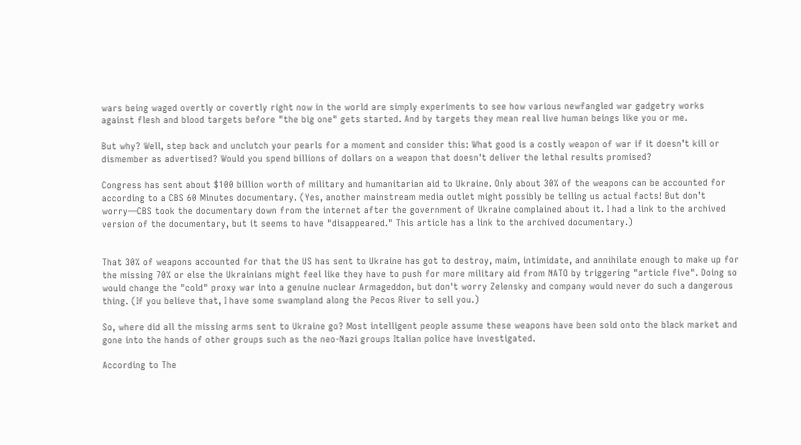wars being waged overtly or covertly right now in the world are simply experiments to see how various newfangled war gadgetry works against flesh and blood targets before "the big one" gets started. And by targets they mean real live human beings like you or me.

But why? Well, step back and unclutch your pearls for a moment and consider this: What good is a costly weapon of war if it doesn’t kill or dismember as advertised? Would you spend billions of dollars on a weapon that doesn't deliver the lethal results promised?

Congress has sent about $100 billion worth of military and humanitarian aid to Ukraine. Only about 30% of the weapons can be accounted for according to a CBS 60 Minutes documentary. (Yes, another mainstream media outlet might possibly be telling us actual facts! But don’t worry—CBS took the documentary down from the internet after the government of Ukraine complained about it. I had a link to the archived version of the documentary, but it seems to have "disappeared." This article has a link to the archived documentary.)


That 30% of weapons accounted for that the US has sent to Ukraine has got to destroy, maim, intimidate, and annihilate enough to make up for the missing 70% or else the Ukrainians might feel like they have to push for more military aid from NATO by triggering "article five". Doing so would change the "cold" proxy war into a genuine nuclear Armageddon, but don't worry Zelensky and company would never do such a dangerous thing. (If you believe that, I have some swampland along the Pecos River to sell you.)

So, where did all the missing arms sent to Ukraine go? Most intelligent people assume these weapons have been sold onto the black market and gone into the hands of other groups such as the neo-Nazi groups Italian police have investigated.

According to The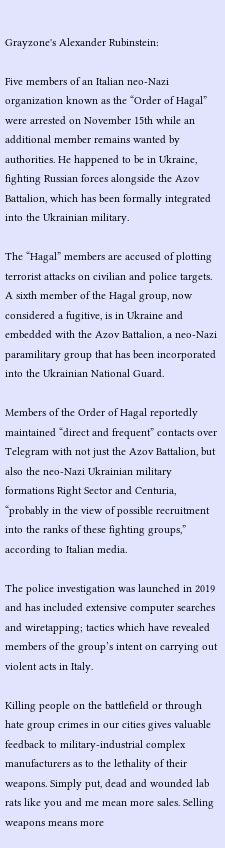Grayzone's Alexander Rubinstein:

Five members of an Italian neo-Nazi organization known as the “Order of Hagal” were arrested on November 15th while an additional member remains wanted by authorities. He happened to be in Ukraine, fighting Russian forces alongside the Azov Battalion, which has been formally integrated into the Ukrainian military.

The “Hagal” members are accused of plotting terrorist attacks on civilian and police targets. A sixth member of the Hagal group, now considered a fugitive, is in Ukraine and embedded with the Azov Battalion, a neo-Nazi paramilitary group that has been incorporated into the Ukrainian National Guard.

Members of the Order of Hagal reportedly maintained “direct and frequent” contacts over Telegram with not just the Azov Battalion, but also the neo-Nazi Ukrainian military formations Right Sector and Centuria, “probably in the view of possible recruitment into the ranks of these fighting groups,” according to Italian media.

The police investigation was launched in 2019 and has included extensive computer searches and wiretapping; tactics which have revealed members of the group’s intent on carrying out violent acts in Italy.

Killing people on the battlefield or through hate group crimes in our cities gives valuable feedback to military-industrial complex manufacturers as to the lethality of their weapons. Simply put, dead and wounded lab rats like you and me mean more sales. Selling weapons means more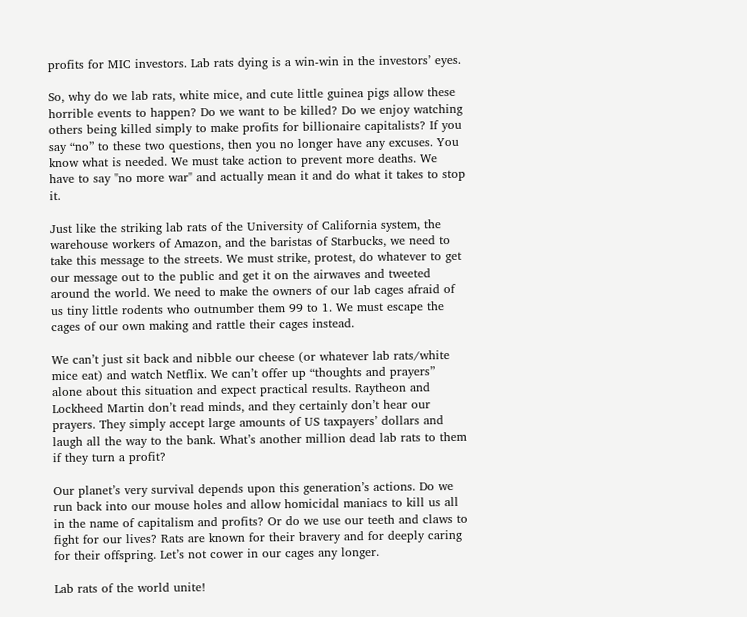profits for MIC investors. Lab rats dying is a win-win in the investors’ eyes.

So, why do we lab rats, white mice, and cute little guinea pigs allow these horrible events to happen? Do we want to be killed? Do we enjoy watching others being killed simply to make profits for billionaire capitalists? If you say “no” to these two questions, then you no longer have any excuses. You know what is needed. We must take action to prevent more deaths. We have to say "no more war" and actually mean it and do what it takes to stop it.

Just like the striking lab rats of the University of California system, the warehouse workers of Amazon, and the baristas of Starbucks, we need to take this message to the streets. We must strike, protest, do whatever to get our message out to the public and get it on the airwaves and tweeted around the world. We need to make the owners of our lab cages afraid of us tiny little rodents who outnumber them 99 to 1. We must escape the cages of our own making and rattle their cages instead.

We can’t just sit back and nibble our cheese (or whatever lab rats/white mice eat) and watch Netflix. We can’t offer up “thoughts and prayers” alone about this situation and expect practical results. Raytheon and Lockheed Martin don’t read minds, and they certainly don’t hear our prayers. They simply accept large amounts of US taxpayers’ dollars and laugh all the way to the bank. What’s another million dead lab rats to them if they turn a profit?

Our planet’s very survival depends upon this generation’s actions. Do we run back into our mouse holes and allow homicidal maniacs to kill us all in the name of capitalism and profits? Or do we use our teeth and claws to fight for our lives? Rats are known for their bravery and for deeply caring for their offspring. Let’s not cower in our cages any longer.

Lab rats of the world unite!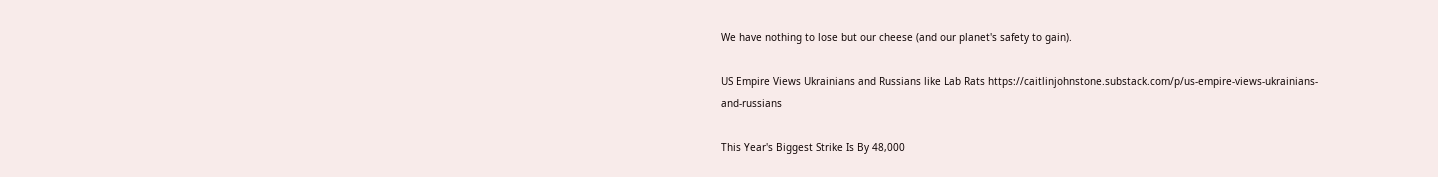We have nothing to lose but our cheese (and our planet's safety to gain).

US Empire Views Ukrainians and Russians like Lab Rats https://caitlinjohnstone.substack.com/p/us-empire-views-ukrainians-and-russians

This Year's Biggest Strike Is By 48,000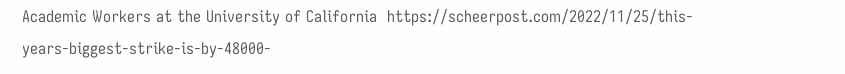Academic Workers at the University of California  https://scheerpost.com/2022/11/25/this-years-biggest-strike-is-by-48000-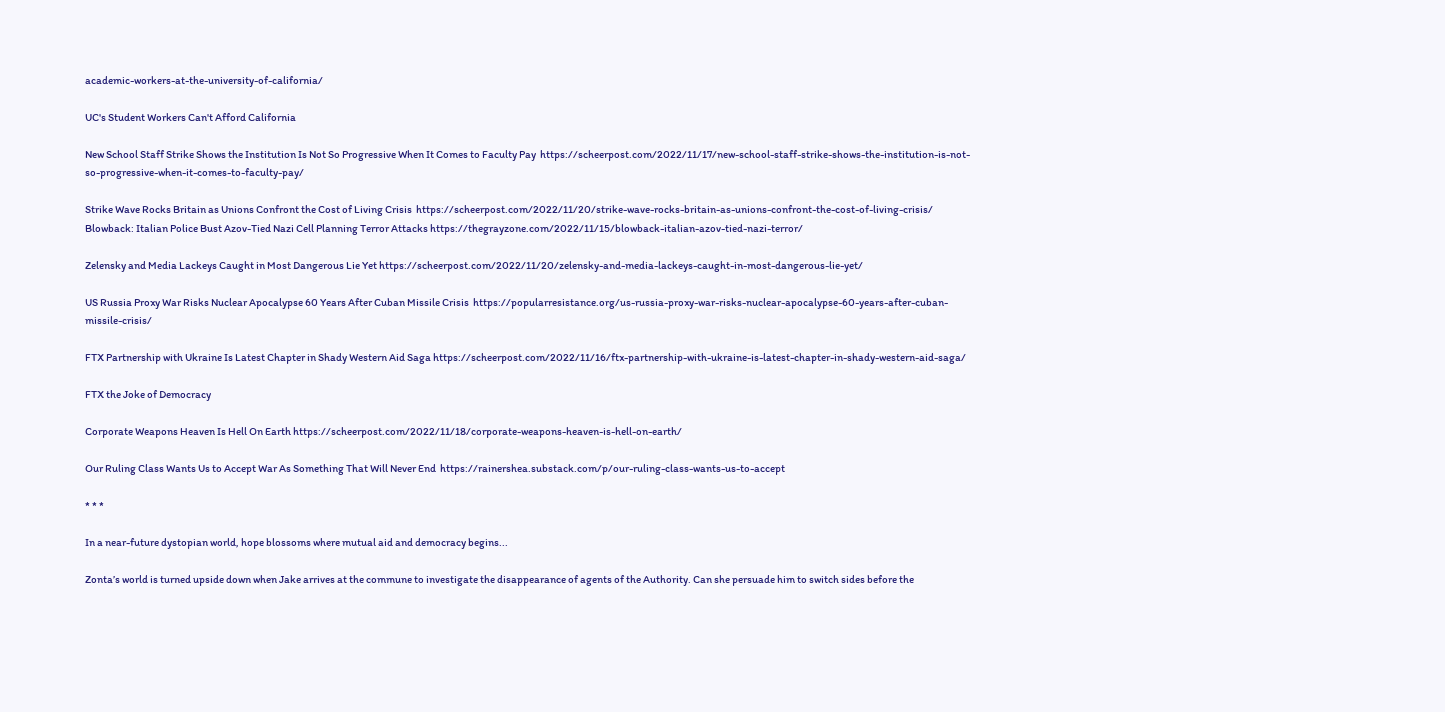academic-workers-at-the-university-of-california/

UC's Student Workers Can't Afford California

New School Staff Strike Shows the Institution Is Not So Progressive When It Comes to Faculty Pay  https://scheerpost.com/2022/11/17/new-school-staff-strike-shows-the-institution-is-not-so-progressive-when-it-comes-to-faculty-pay/

Strike Wave Rocks Britain as Unions Confront the Cost of Living Crisis  https://scheerpost.com/2022/11/20/strike-wave-rocks-britain-as-unions-confront-the-cost-of-living-crisis/
Blowback: Italian Police Bust Azov-Tied Nazi Cell Planning Terror Attacks https://thegrayzone.com/2022/11/15/blowback-italian-azov-tied-nazi-terror/

Zelensky and Media Lackeys Caught in Most Dangerous Lie Yet https://scheerpost.com/2022/11/20/zelensky-and-media-lackeys-caught-in-most-dangerous-lie-yet/

US Russia Proxy War Risks Nuclear Apocalypse 60 Years After Cuban Missile Crisis  https://popularresistance.org/us-russia-proxy-war-risks-nuclear-apocalypse-60-years-after-cuban-missile-crisis/

FTX Partnership with Ukraine Is Latest Chapter in Shady Western Aid Saga https://scheerpost.com/2022/11/16/ftx-partnership-with-ukraine-is-latest-chapter-in-shady-western-aid-saga/

FTX the Joke of Democracy

Corporate Weapons Heaven Is Hell On Earth https://scheerpost.com/2022/11/18/corporate-weapons-heaven-is-hell-on-earth/

Our Ruling Class Wants Us to Accept War As Something That Will Never End  https://rainershea.substack.com/p/our-ruling-class-wants-us-to-accept

* * *

In a near-future dystopian world, hope blossoms where mutual aid and democracy begins...

Zonta’s world is turned upside down when Jake arrives at the commune to investigate the disappearance of agents of the Authority. Can she persuade him to switch sides before the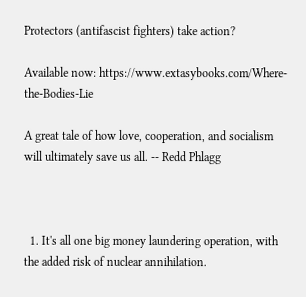Protectors (antifascist fighters) take action?

Available now: https://www.extasybooks.com/Where-the-Bodies-Lie

A great tale of how love, cooperation, and socialism will ultimately save us all. -- Redd Phlagg



  1. It's all one big money laundering operation, with the added risk of nuclear annihilation.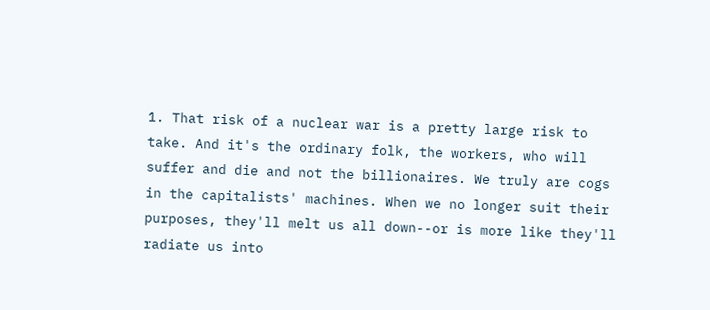1. That risk of a nuclear war is a pretty large risk to take. And it's the ordinary folk, the workers, who will suffer and die and not the billionaires. We truly are cogs in the capitalists' machines. When we no longer suit their purposes, they'll melt us all down--or is more like they'll radiate us into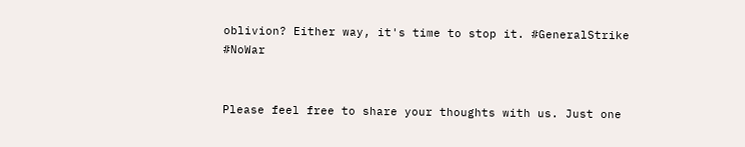oblivion? Either way, it's time to stop it. #GeneralStrike #NoWar


Please feel free to share your thoughts with us. Just one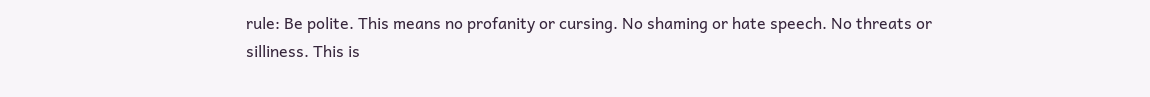rule: Be polite. This means no profanity or cursing. No shaming or hate speech. No threats or silliness. This is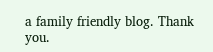a family friendly blog. Thank you.